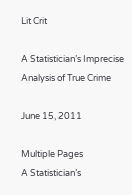Lit Crit

A Statistician’s Imprecise Analysis of True Crime

June 15, 2011

Multiple Pages
A Statistician’s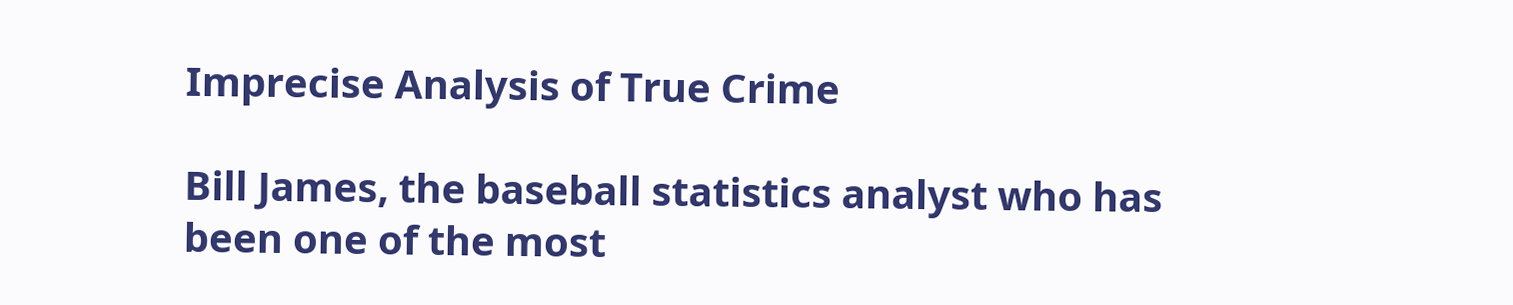Imprecise Analysis of True Crime

Bill James, the baseball statistics analyst who has been one of the most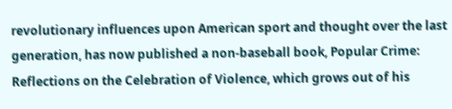revolutionary influences upon American sport and thought over the last generation, has now published a non-baseball book, Popular Crime: Reflections on the Celebration of Violence, which grows out of his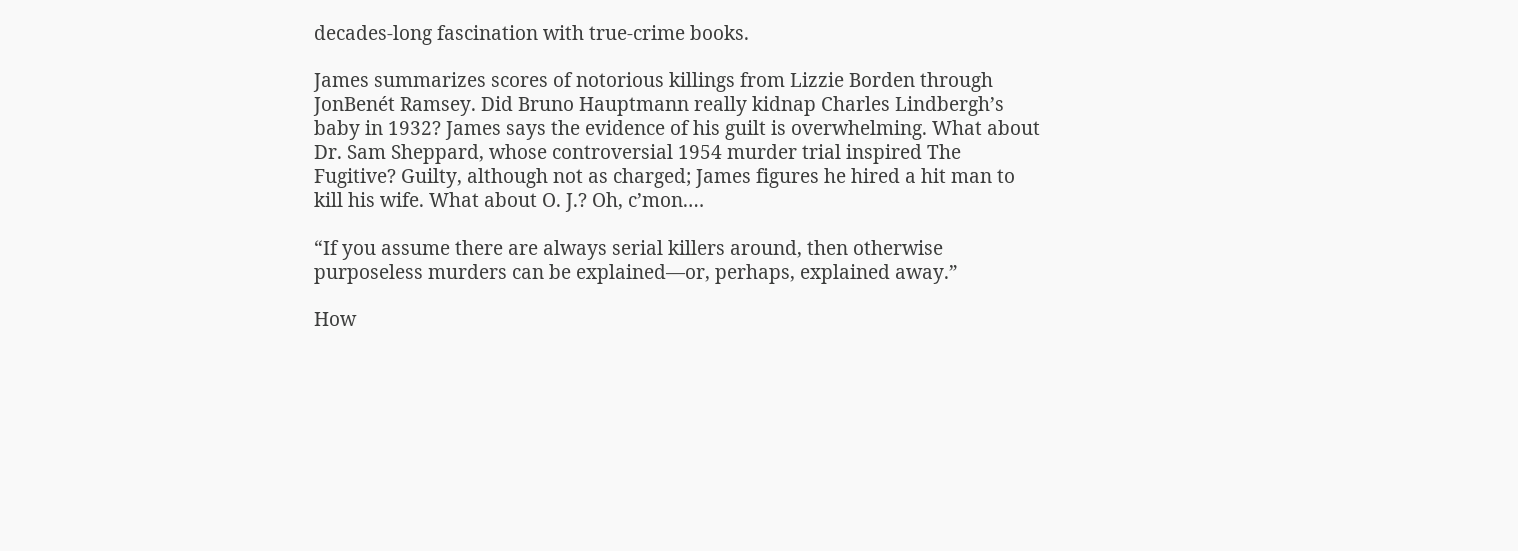decades-long fascination with true-crime books.

James summarizes scores of notorious killings from Lizzie Borden through JonBenét Ramsey. Did Bruno Hauptmann really kidnap Charles Lindbergh’s baby in 1932? James says the evidence of his guilt is overwhelming. What about Dr. Sam Sheppard, whose controversial 1954 murder trial inspired The Fugitive? Guilty, although not as charged; James figures he hired a hit man to kill his wife. What about O. J.? Oh, c’mon.…

“If you assume there are always serial killers around, then otherwise purposeless murders can be explained—or, perhaps, explained away.”

How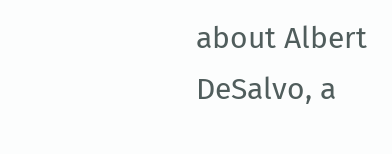about Albert DeSalvo, a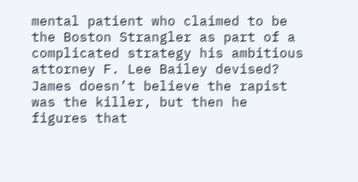mental patient who claimed to be the Boston Strangler as part of a complicated strategy his ambitious attorney F. Lee Bailey devised? James doesn’t believe the rapist was the killer, but then he figures that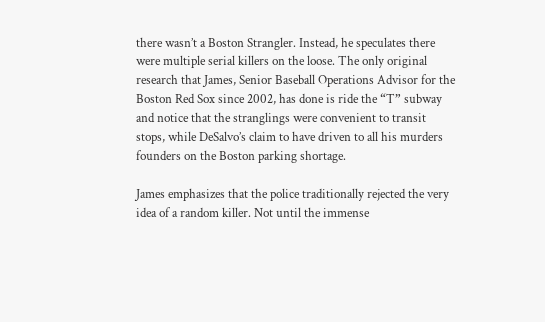there wasn’t a Boston Strangler. Instead, he speculates there were multiple serial killers on the loose. The only original research that James, Senior Baseball Operations Advisor for the Boston Red Sox since 2002, has done is ride the “T” subway and notice that the stranglings were convenient to transit stops, while DeSalvo’s claim to have driven to all his murders founders on the Boston parking shortage.

James emphasizes that the police traditionally rejected the very idea of a random killer. Not until the immense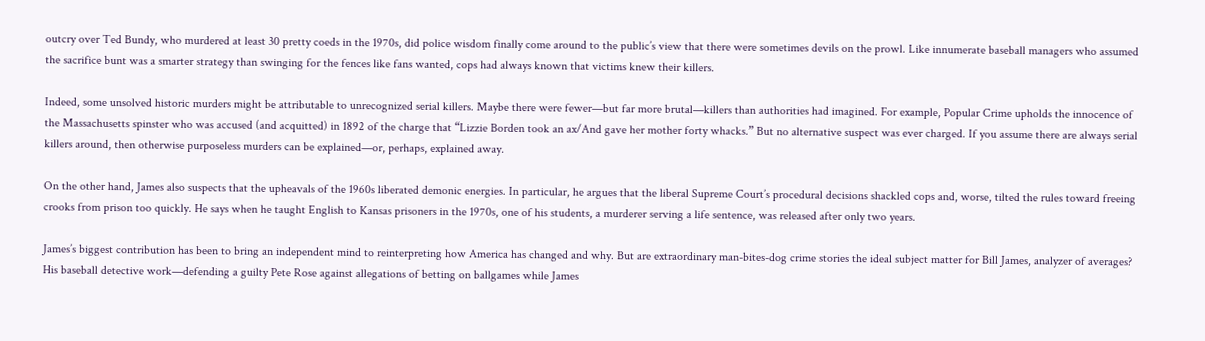outcry over Ted Bundy, who murdered at least 30 pretty coeds in the 1970s, did police wisdom finally come around to the public’s view that there were sometimes devils on the prowl. Like innumerate baseball managers who assumed the sacrifice bunt was a smarter strategy than swinging for the fences like fans wanted, cops had always known that victims knew their killers.

Indeed, some unsolved historic murders might be attributable to unrecognized serial killers. Maybe there were fewer—but far more brutal—killers than authorities had imagined. For example, Popular Crime upholds the innocence of the Massachusetts spinster who was accused (and acquitted) in 1892 of the charge that “Lizzie Borden took an ax/And gave her mother forty whacks.” But no alternative suspect was ever charged. If you assume there are always serial killers around, then otherwise purposeless murders can be explained—or, perhaps, explained away.

On the other hand, James also suspects that the upheavals of the 1960s liberated demonic energies. In particular, he argues that the liberal Supreme Court’s procedural decisions shackled cops and, worse, tilted the rules toward freeing crooks from prison too quickly. He says when he taught English to Kansas prisoners in the 1970s, one of his students, a murderer serving a life sentence, was released after only two years.

James’s biggest contribution has been to bring an independent mind to reinterpreting how America has changed and why. But are extraordinary man-bites-dog crime stories the ideal subject matter for Bill James, analyzer of averages? His baseball detective work—defending a guilty Pete Rose against allegations of betting on ballgames while James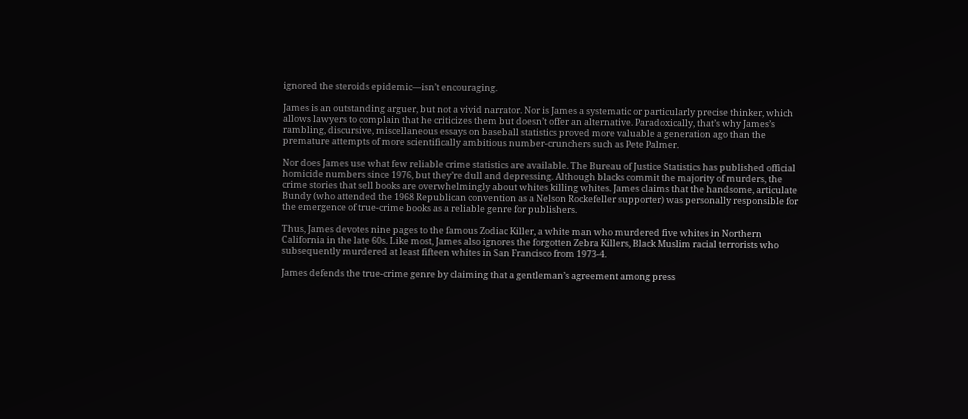ignored the steroids epidemic—isn’t encouraging.

James is an outstanding arguer, but not a vivid narrator. Nor is James a systematic or particularly precise thinker, which allows lawyers to complain that he criticizes them but doesn’t offer an alternative. Paradoxically, that’s why James’s rambling, discursive, miscellaneous essays on baseball statistics proved more valuable a generation ago than the premature attempts of more scientifically ambitious number-crunchers such as Pete Palmer.

Nor does James use what few reliable crime statistics are available. The Bureau of Justice Statistics has published official homicide numbers since 1976, but they’re dull and depressing. Although blacks commit the majority of murders, the crime stories that sell books are overwhelmingly about whites killing whites. James claims that the handsome, articulate Bundy (who attended the 1968 Republican convention as a Nelson Rockefeller supporter) was personally responsible for the emergence of true-crime books as a reliable genre for publishers.

Thus, James devotes nine pages to the famous Zodiac Killer, a white man who murdered five whites in Northern California in the late 60s. Like most, James also ignores the forgotten Zebra Killers, Black Muslim racial terrorists who subsequently murdered at least fifteen whites in San Francisco from 1973-4.

James defends the true-crime genre by claiming that a gentleman’s agreement among press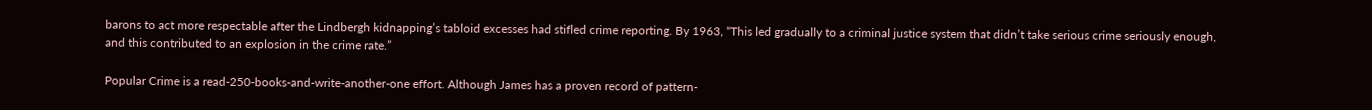barons to act more respectable after the Lindbergh kidnapping’s tabloid excesses had stifled crime reporting. By 1963, “This led gradually to a criminal justice system that didn’t take serious crime seriously enough, and this contributed to an explosion in the crime rate.”

Popular Crime is a read-250-books-and-write-another-one effort. Although James has a proven record of pattern-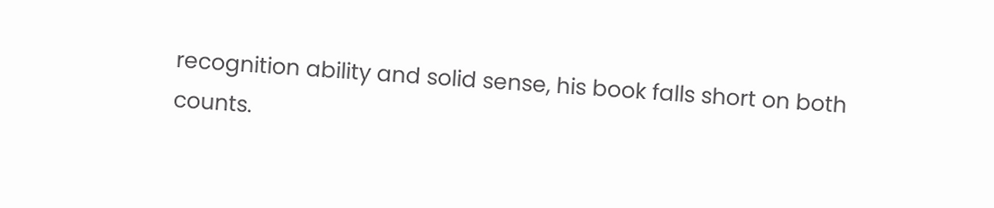recognition ability and solid sense, his book falls short on both counts.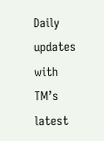Daily updates with TM’s latest